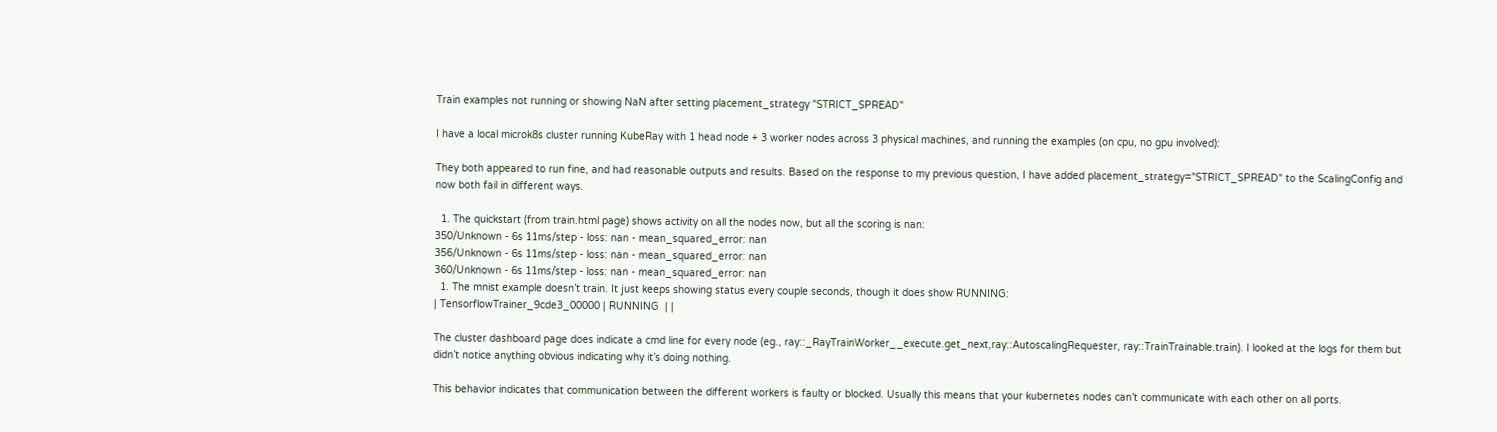Train examples not running or showing NaN after setting placement_strategy "STRICT_SPREAD"

I have a local microk8s cluster running KubeRay with 1 head node + 3 worker nodes across 3 physical machines, and running the examples (on cpu, no gpu involved):

They both appeared to run fine, and had reasonable outputs and results. Based on the response to my previous question, I have added placement_strategy="STRICT_SPREAD" to the ScalingConfig and now both fail in different ways.

  1. The quickstart (from train.html page) shows activity on all the nodes now, but all the scoring is nan:
350/Unknown - 6s 11ms/step - loss: nan - mean_squared_error: nan
356/Unknown - 6s 11ms/step - loss: nan - mean_squared_error: nan
360/Unknown - 6s 11ms/step - loss: nan - mean_squared_error: nan
  1. The mnist example doesn’t train. It just keeps showing status every couple seconds, though it does show RUNNING:
| TensorflowTrainer_9cde3_00000 | RUNNING  | |

The cluster dashboard page does indicate a cmd line for every node (eg., ray::_RayTrainWorker__execute.get_next,ray::AutoscalingRequester, ray::TrainTrainable.train). I looked at the logs for them but didn’t notice anything obvious indicating why it’s doing nothing.

This behavior indicates that communication between the different workers is faulty or blocked. Usually this means that your kubernetes nodes can’t communicate with each other on all ports.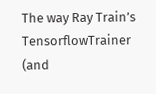The way Ray Train’s TensorflowTrainer (and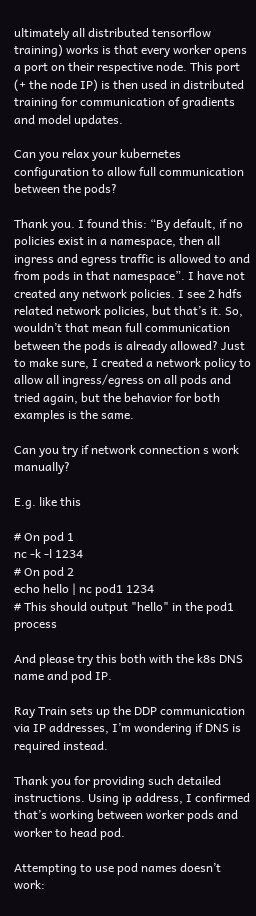ultimately all distributed tensorflow training) works is that every worker opens a port on their respective node. This port (+ the node IP) is then used in distributed training for communication of gradients and model updates.

Can you relax your kubernetes configuration to allow full communication between the pods?

Thank you. I found this: “By default, if no policies exist in a namespace, then all ingress and egress traffic is allowed to and from pods in that namespace”. I have not created any network policies. I see 2 hdfs related network policies, but that’s it. So, wouldn’t that mean full communication between the pods is already allowed? Just to make sure, I created a network policy to allow all ingress/egress on all pods and tried again, but the behavior for both examples is the same.

Can you try if network connection s work manually?

E.g. like this

# On pod 1
nc -k -l 1234
# On pod 2
echo hello | nc pod1 1234
# This should output "hello" in the pod1 process

And please try this both with the k8s DNS name and pod IP.

Ray Train sets up the DDP communication via IP addresses, I’m wondering if DNS is required instead.

Thank you for providing such detailed instructions. Using ip address, I confirmed that’s working between worker pods and worker to head pod.

Attempting to use pod names doesn’t work: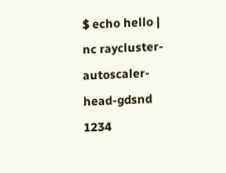$ echo hello | nc raycluster-autoscaler-head-gdsnd 1234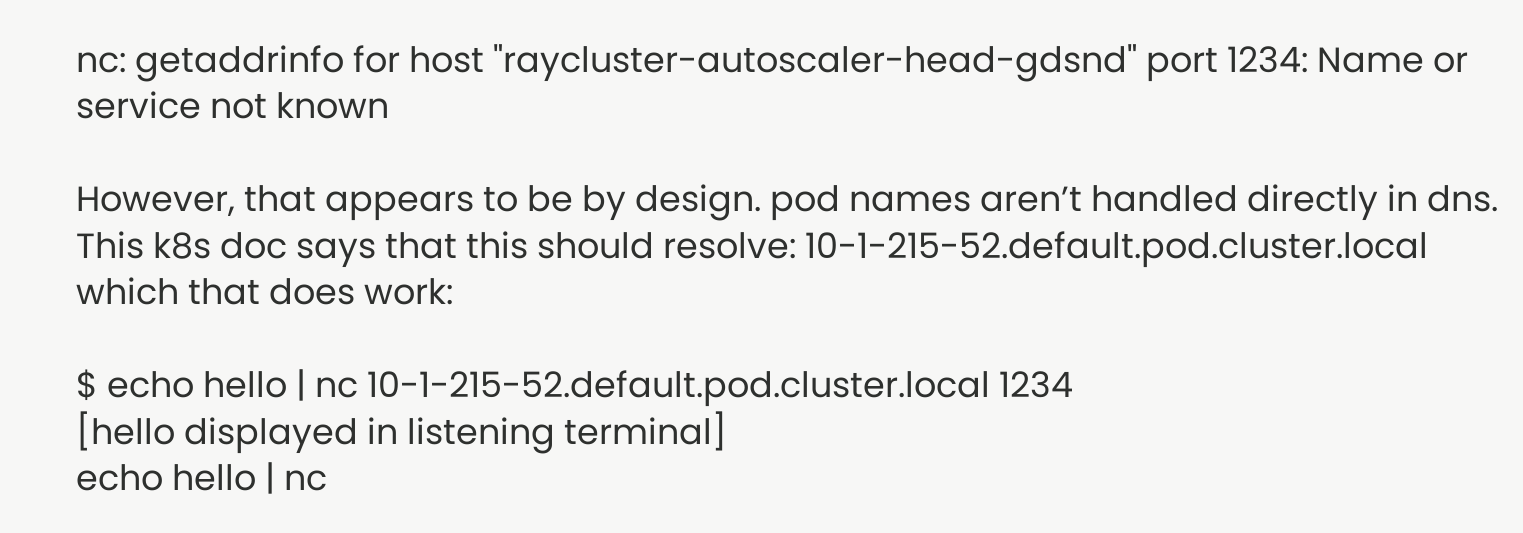nc: getaddrinfo for host "raycluster-autoscaler-head-gdsnd" port 1234: Name or service not known

However, that appears to be by design. pod names aren’t handled directly in dns. This k8s doc says that this should resolve: 10-1-215-52.default.pod.cluster.local which that does work:

$ echo hello | nc 10-1-215-52.default.pod.cluster.local 1234
[hello displayed in listening terminal]
echo hello | nc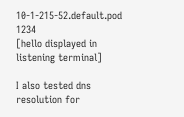10-1-215-52.default.pod 1234
[hello displayed in listening terminal]

I also tested dns resolution for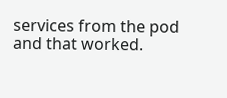services from the pod and that worked.